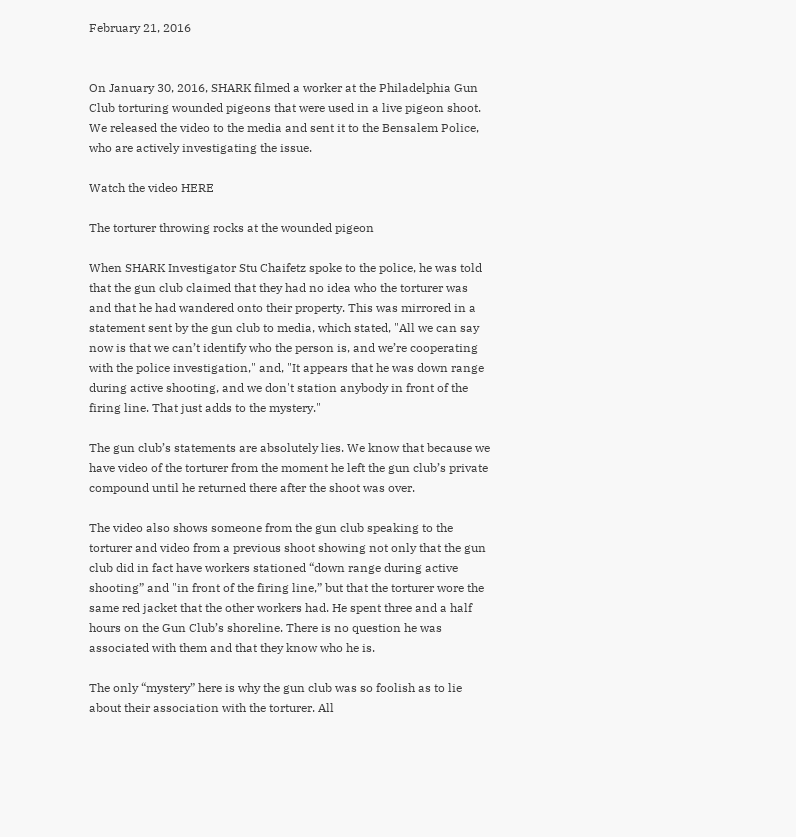February 21, 2016


On January 30, 2016, SHARK filmed a worker at the Philadelphia Gun Club torturing wounded pigeons that were used in a live pigeon shoot. We released the video to the media and sent it to the Bensalem Police, who are actively investigating the issue.

Watch the video HERE

The torturer throwing rocks at the wounded pigeon

When SHARK Investigator Stu Chaifetz spoke to the police, he was told that the gun club claimed that they had no idea who the torturer was and that he had wandered onto their property. This was mirrored in a statement sent by the gun club to media, which stated, "All we can say now is that we can’t identify who the person is, and we’re cooperating with the police investigation," and, "It appears that he was down range during active shooting, and we don't station anybody in front of the firing line. That just adds to the mystery."

The gun club’s statements are absolutely lies. We know that because we have video of the torturer from the moment he left the gun club’s private compound until he returned there after the shoot was over.

The video also shows someone from the gun club speaking to the torturer and video from a previous shoot showing not only that the gun club did in fact have workers stationed “down range during active shooting” and "in front of the firing line,” but that the torturer wore the same red jacket that the other workers had. He spent three and a half hours on the Gun Club’s shoreline. There is no question he was associated with them and that they know who he is.

The only “mystery” here is why the gun club was so foolish as to lie about their association with the torturer. All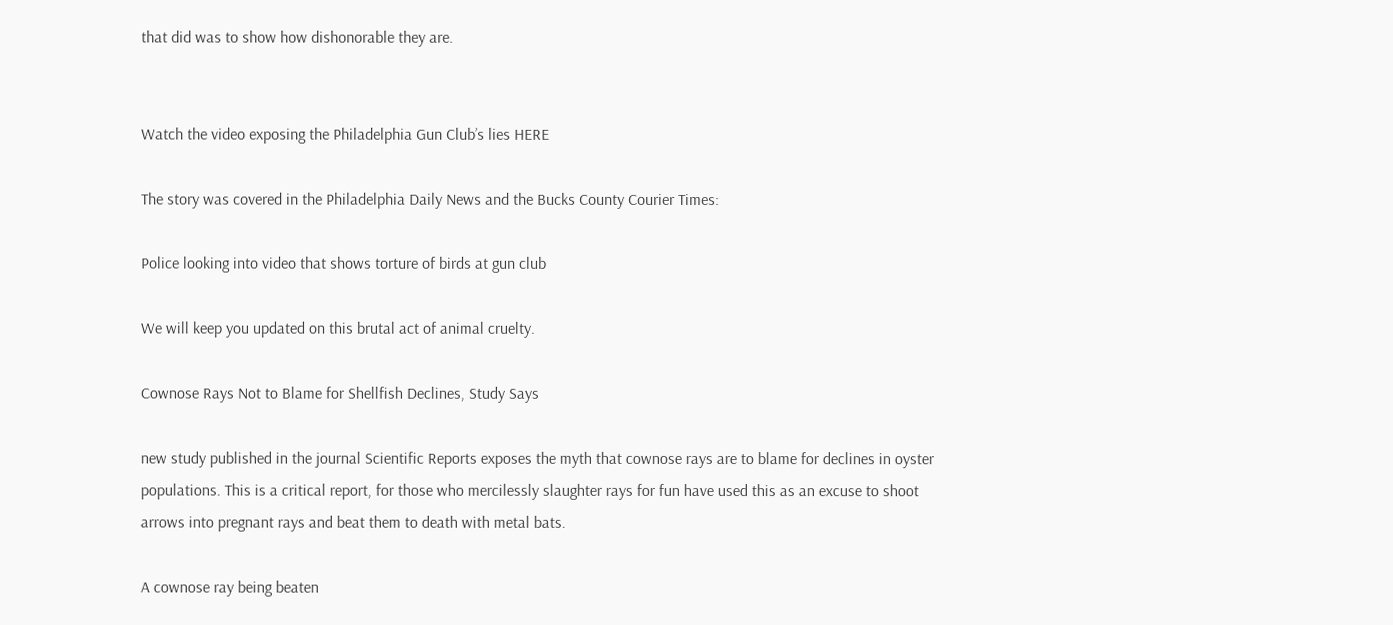that did was to show how dishonorable they are.


Watch the video exposing the Philadelphia Gun Club’s lies HERE

The story was covered in the Philadelphia Daily News and the Bucks County Courier Times:

Police looking into video that shows torture of birds at gun club

We will keep you updated on this brutal act of animal cruelty.

Cownose Rays Not to Blame for Shellfish Declines, Study Says

new study published in the journal Scientific Reports exposes the myth that cownose rays are to blame for declines in oyster populations. This is a critical report, for those who mercilessly slaughter rays for fun have used this as an excuse to shoot arrows into pregnant rays and beat them to death with metal bats.

A cownose ray being beaten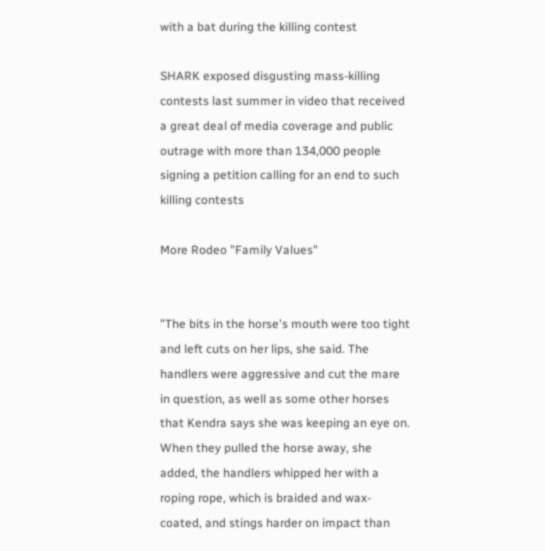with a bat during the killing contest

SHARK exposed disgusting mass-killing contests last summer in video that received a great deal of media coverage and public outrage with more than 134,000 people signing a petition calling for an end to such killing contests

More Rodeo "Family Values"


"The bits in the horse's mouth were too tight and left cuts on her lips, she said. The handlers were aggressive and cut the mare in question, as well as some other horses that Kendra says she was keeping an eye on. When they pulled the horse away, she added, the handlers whipped her with a roping rope, which is braided and wax-coated, and stings harder on impact than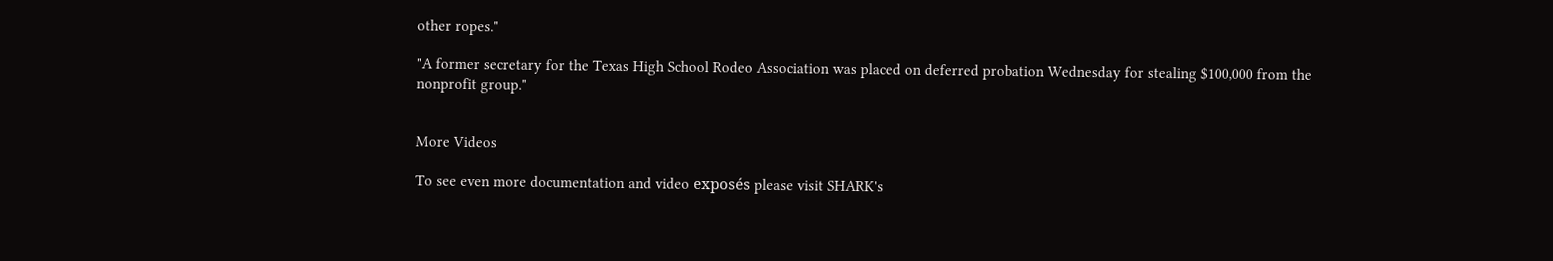other ropes."

"A former secretary for the Texas High School Rodeo Association was placed on deferred probation Wednesday for stealing $100,000 from the nonprofit group."


More Videos

To see even more documentation and video exposés please visit SHARK's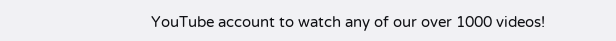YouTube account to watch any of our over 1000 videos!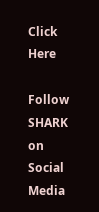Click Here

Follow SHARK on Social Media